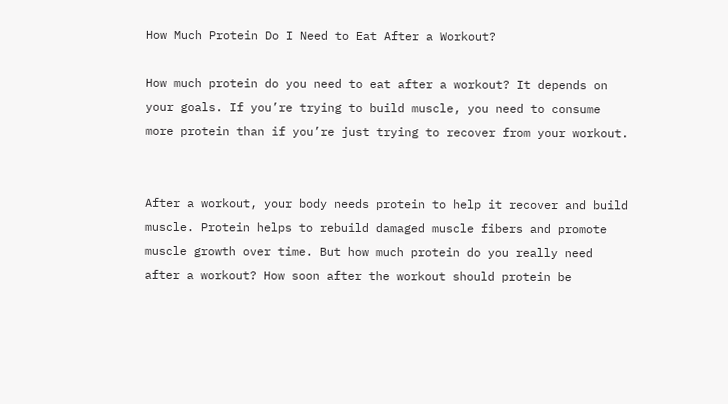How Much Protein Do I Need to Eat After a Workout?

How much protein do you need to eat after a workout? It depends on your goals. If you’re trying to build muscle, you need to consume more protein than if you’re just trying to recover from your workout.


After a workout, your body needs protein to help it recover and build muscle. Protein helps to rebuild damaged muscle fibers and promote muscle growth over time. But how much protein do you really need after a workout? How soon after the workout should protein be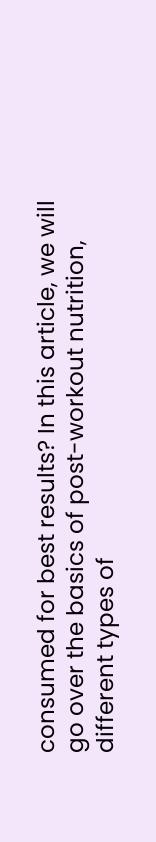consumed for best results? In this article, we will go over the basics of post-workout nutrition, different types of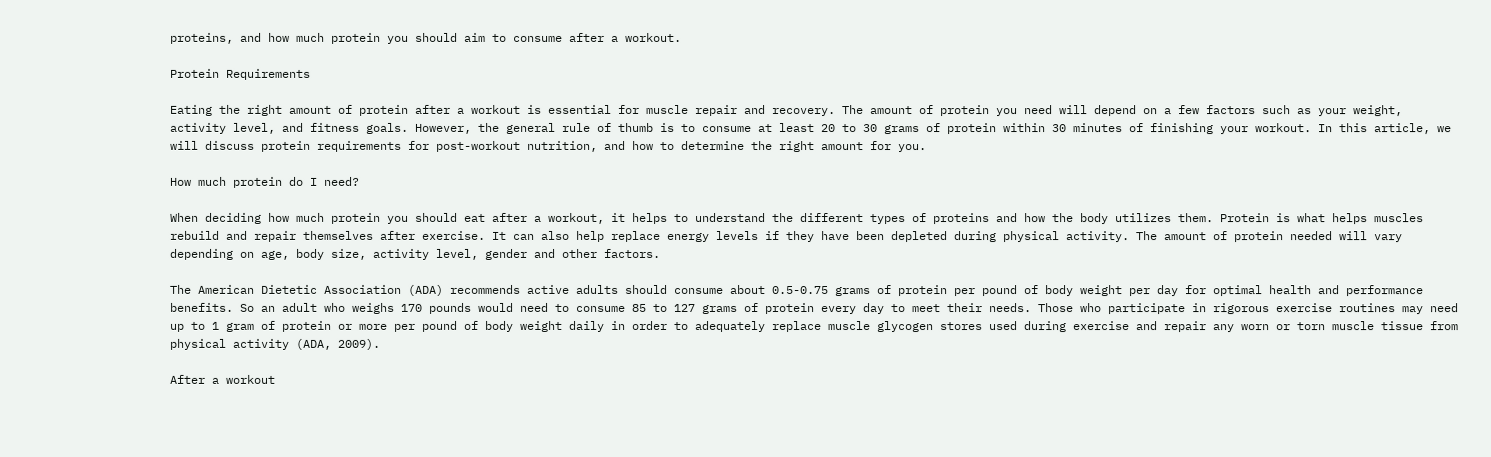proteins, and how much protein you should aim to consume after a workout.

Protein Requirements

Eating the right amount of protein after a workout is essential for muscle repair and recovery. The amount of protein you need will depend on a few factors such as your weight, activity level, and fitness goals. However, the general rule of thumb is to consume at least 20 to 30 grams of protein within 30 minutes of finishing your workout. In this article, we will discuss protein requirements for post-workout nutrition, and how to determine the right amount for you.

How much protein do I need?

When deciding how much protein you should eat after a workout, it helps to understand the different types of proteins and how the body utilizes them. Protein is what helps muscles rebuild and repair themselves after exercise. It can also help replace energy levels if they have been depleted during physical activity. The amount of protein needed will vary depending on age, body size, activity level, gender and other factors.

The American Dietetic Association (ADA) recommends active adults should consume about 0.5-0.75 grams of protein per pound of body weight per day for optimal health and performance benefits. So an adult who weighs 170 pounds would need to consume 85 to 127 grams of protein every day to meet their needs. Those who participate in rigorous exercise routines may need up to 1 gram of protein or more per pound of body weight daily in order to adequately replace muscle glycogen stores used during exercise and repair any worn or torn muscle tissue from physical activity (ADA, 2009).

After a workout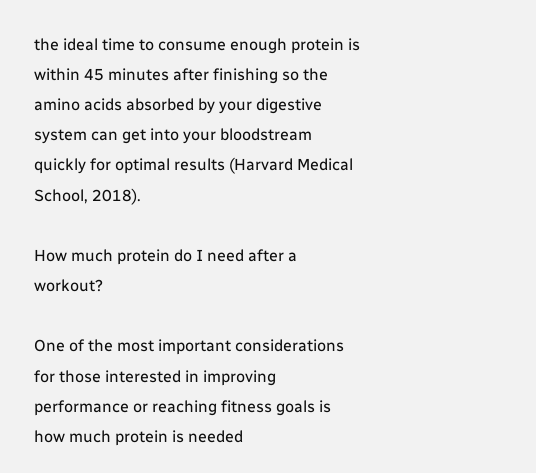the ideal time to consume enough protein is within 45 minutes after finishing so the amino acids absorbed by your digestive system can get into your bloodstream quickly for optimal results (Harvard Medical School, 2018).

How much protein do I need after a workout?

One of the most important considerations for those interested in improving performance or reaching fitness goals is how much protein is needed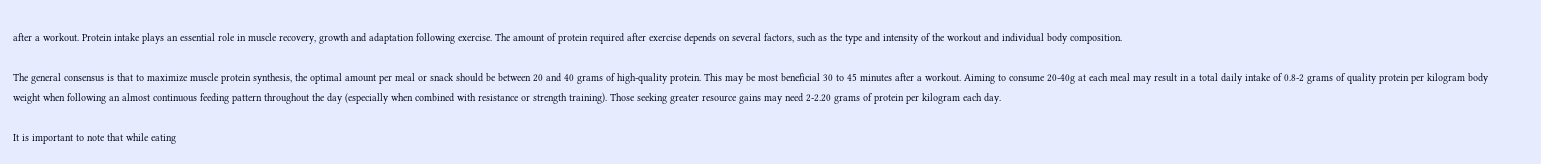after a workout. Protein intake plays an essential role in muscle recovery, growth and adaptation following exercise. The amount of protein required after exercise depends on several factors, such as the type and intensity of the workout and individual body composition.

The general consensus is that to maximize muscle protein synthesis, the optimal amount per meal or snack should be between 20 and 40 grams of high-quality protein. This may be most beneficial 30 to 45 minutes after a workout. Aiming to consume 20-40g at each meal may result in a total daily intake of 0.8-2 grams of quality protein per kilogram body weight when following an almost continuous feeding pattern throughout the day (especially when combined with resistance or strength training). Those seeking greater resource gains may need 2-2.20 grams of protein per kilogram each day.

It is important to note that while eating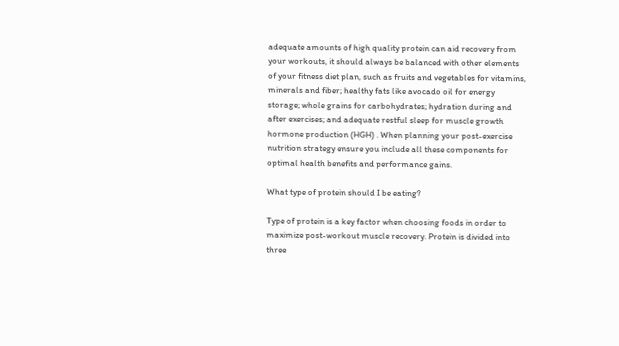adequate amounts of high quality protein can aid recovery from your workouts, it should always be balanced with other elements of your fitness diet plan, such as fruits and vegetables for vitamins, minerals and fiber; healthy fats like avocado oil for energy storage; whole grains for carbohydrates; hydration during and after exercises; and adequate restful sleep for muscle growth hormone production (HGH) . When planning your post-exercise nutrition strategy ensure you include all these components for optimal health benefits and performance gains.

What type of protein should I be eating?

Type of protein is a key factor when choosing foods in order to maximize post-workout muscle recovery. Protein is divided into three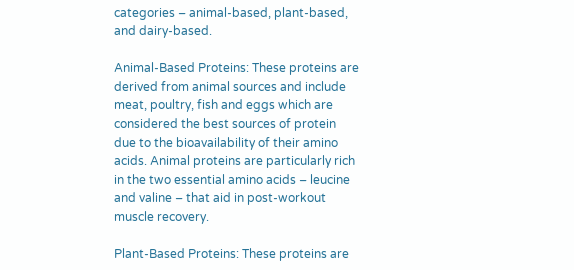categories – animal-based, plant-based, and dairy-based.

Animal-Based Proteins: These proteins are derived from animal sources and include meat, poultry, fish and eggs which are considered the best sources of protein due to the bioavailability of their amino acids. Animal proteins are particularly rich in the two essential amino acids – leucine and valine – that aid in post-workout muscle recovery.

Plant-Based Proteins: These proteins are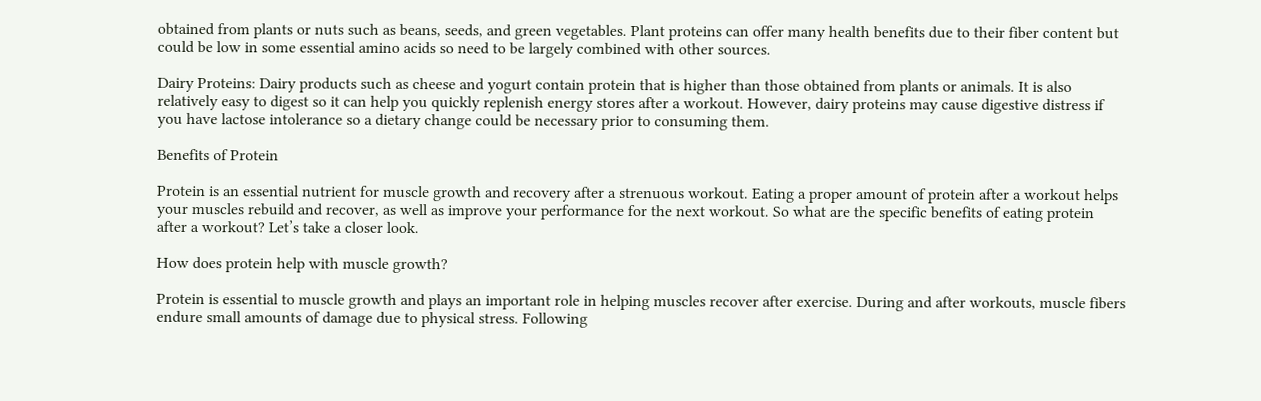obtained from plants or nuts such as beans, seeds, and green vegetables. Plant proteins can offer many health benefits due to their fiber content but could be low in some essential amino acids so need to be largely combined with other sources.

Dairy Proteins: Dairy products such as cheese and yogurt contain protein that is higher than those obtained from plants or animals. It is also relatively easy to digest so it can help you quickly replenish energy stores after a workout. However, dairy proteins may cause digestive distress if you have lactose intolerance so a dietary change could be necessary prior to consuming them.

Benefits of Protein

Protein is an essential nutrient for muscle growth and recovery after a strenuous workout. Eating a proper amount of protein after a workout helps your muscles rebuild and recover, as well as improve your performance for the next workout. So what are the specific benefits of eating protein after a workout? Let’s take a closer look.

How does protein help with muscle growth?

Protein is essential to muscle growth and plays an important role in helping muscles recover after exercise. During and after workouts, muscle fibers endure small amounts of damage due to physical stress. Following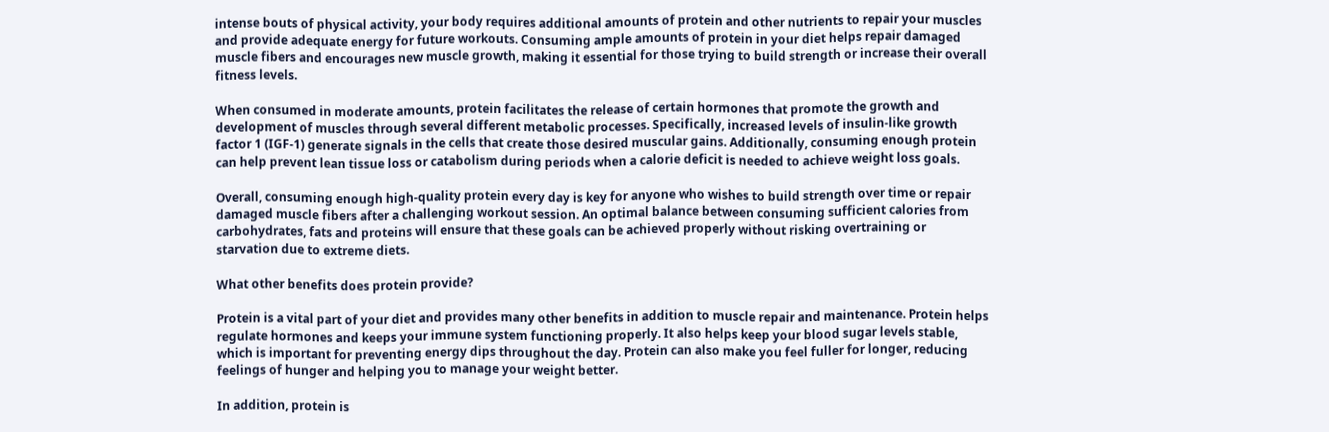intense bouts of physical activity, your body requires additional amounts of protein and other nutrients to repair your muscles and provide adequate energy for future workouts. Consuming ample amounts of protein in your diet helps repair damaged muscle fibers and encourages new muscle growth, making it essential for those trying to build strength or increase their overall fitness levels.

When consumed in moderate amounts, protein facilitates the release of certain hormones that promote the growth and development of muscles through several different metabolic processes. Specifically, increased levels of insulin-like growth factor 1 (IGF-1) generate signals in the cells that create those desired muscular gains. Additionally, consuming enough protein can help prevent lean tissue loss or catabolism during periods when a calorie deficit is needed to achieve weight loss goals.

Overall, consuming enough high-quality protein every day is key for anyone who wishes to build strength over time or repair damaged muscle fibers after a challenging workout session. An optimal balance between consuming sufficient calories from carbohydrates, fats and proteins will ensure that these goals can be achieved properly without risking overtraining or starvation due to extreme diets.

What other benefits does protein provide?

Protein is a vital part of your diet and provides many other benefits in addition to muscle repair and maintenance. Protein helps regulate hormones and keeps your immune system functioning properly. It also helps keep your blood sugar levels stable, which is important for preventing energy dips throughout the day. Protein can also make you feel fuller for longer, reducing feelings of hunger and helping you to manage your weight better.

In addition, protein is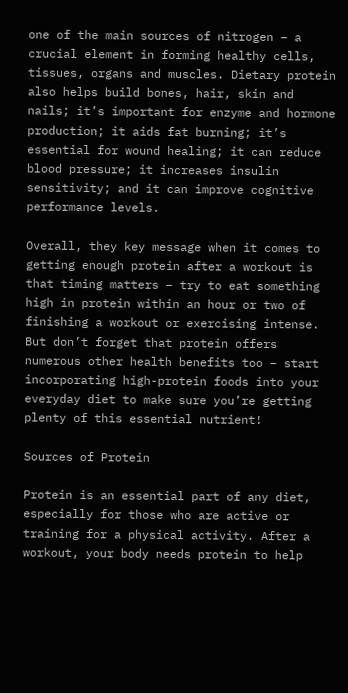one of the main sources of nitrogen – a crucial element in forming healthy cells, tissues, organs and muscles. Dietary protein also helps build bones, hair, skin and nails; it’s important for enzyme and hormone production; it aids fat burning; it’s essential for wound healing; it can reduce blood pressure; it increases insulin sensitivity; and it can improve cognitive performance levels.

Overall, they key message when it comes to getting enough protein after a workout is that timing matters – try to eat something high in protein within an hour or two of finishing a workout or exercising intense. But don’t forget that protein offers numerous other health benefits too – start incorporating high-protein foods into your everyday diet to make sure you’re getting plenty of this essential nutrient!

Sources of Protein

Protein is an essential part of any diet, especially for those who are active or training for a physical activity. After a workout, your body needs protein to help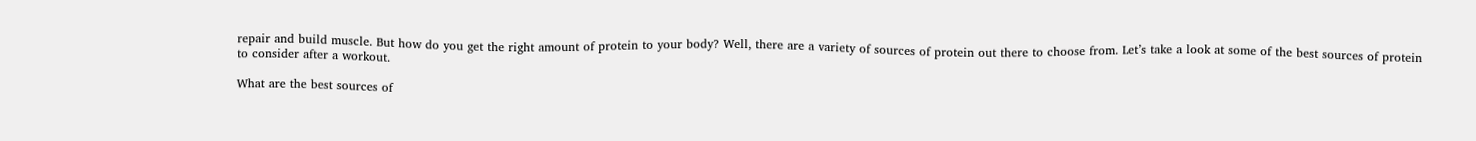repair and build muscle. But how do you get the right amount of protein to your body? Well, there are a variety of sources of protein out there to choose from. Let’s take a look at some of the best sources of protein to consider after a workout.

What are the best sources of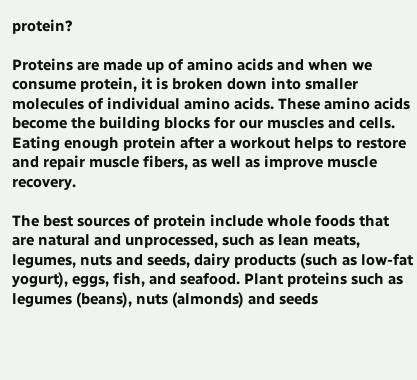protein?

Proteins are made up of amino acids and when we consume protein, it is broken down into smaller molecules of individual amino acids. These amino acids become the building blocks for our muscles and cells. Eating enough protein after a workout helps to restore and repair muscle fibers, as well as improve muscle recovery.

The best sources of protein include whole foods that are natural and unprocessed, such as lean meats, legumes, nuts and seeds, dairy products (such as low-fat yogurt), eggs, fish, and seafood. Plant proteins such as legumes (beans), nuts (almonds) and seeds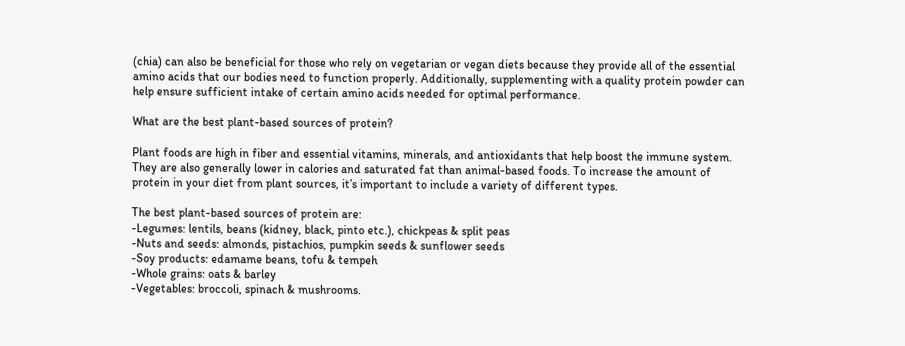(chia) can also be beneficial for those who rely on vegetarian or vegan diets because they provide all of the essential amino acids that our bodies need to function properly. Additionally, supplementing with a quality protein powder can help ensure sufficient intake of certain amino acids needed for optimal performance.

What are the best plant-based sources of protein?

Plant foods are high in fiber and essential vitamins, minerals, and antioxidants that help boost the immune system. They are also generally lower in calories and saturated fat than animal-based foods. To increase the amount of protein in your diet from plant sources, it’s important to include a variety of different types.

The best plant-based sources of protein are:
-Legumes: lentils, beans (kidney, black, pinto etc.), chickpeas & split peas
-Nuts and seeds: almonds, pistachios, pumpkin seeds & sunflower seeds
-Soy products: edamame beans, tofu & tempeh
-Whole grains: oats & barley
-Vegetables: broccoli, spinach & mushrooms.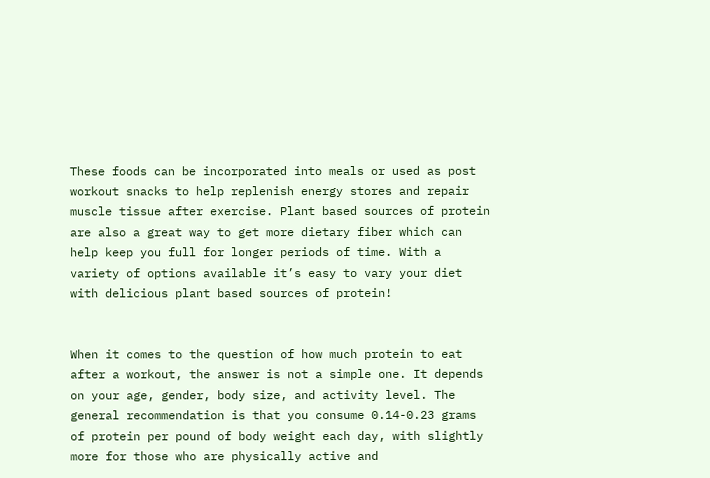These foods can be incorporated into meals or used as post workout snacks to help replenish energy stores and repair muscle tissue after exercise. Plant based sources of protein are also a great way to get more dietary fiber which can help keep you full for longer periods of time. With a variety of options available it’s easy to vary your diet with delicious plant based sources of protein!


When it comes to the question of how much protein to eat after a workout, the answer is not a simple one. It depends on your age, gender, body size, and activity level. The general recommendation is that you consume 0.14-0.23 grams of protein per pound of body weight each day, with slightly more for those who are physically active and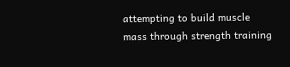attempting to build muscle mass through strength training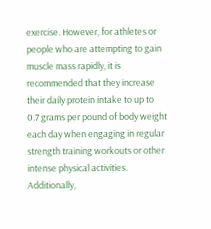exercise. However, for athletes or people who are attempting to gain muscle mass rapidly, it is recommended that they increase their daily protein intake to up to 0.7 grams per pound of body weight each day when engaging in regular strength training workouts or other intense physical activities. Additionally,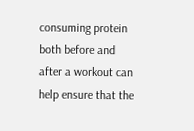consuming protein both before and after a workout can help ensure that the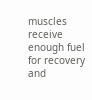muscles receive enough fuel for recovery and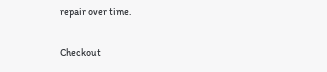repair over time.

Checkout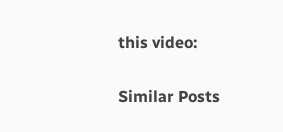this video:

Similar Posts